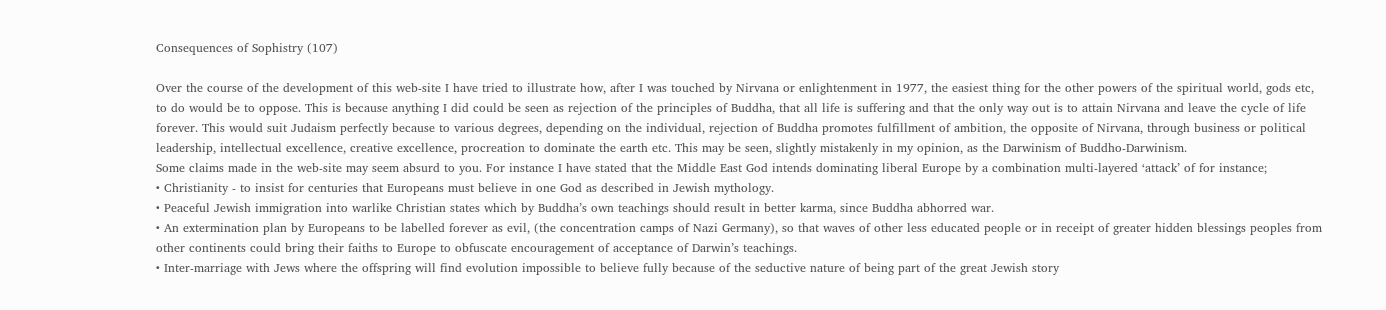Consequences of Sophistry (107)

Over the course of the development of this web-site I have tried to illustrate how, after I was touched by Nirvana or enlightenment in 1977, the easiest thing for the other powers of the spiritual world, gods etc, to do would be to oppose. This is because anything I did could be seen as rejection of the principles of Buddha, that all life is suffering and that the only way out is to attain Nirvana and leave the cycle of life forever. This would suit Judaism perfectly because to various degrees, depending on the individual, rejection of Buddha promotes fulfillment of ambition, the opposite of Nirvana, through business or political leadership, intellectual excellence, creative excellence, procreation to dominate the earth etc. This may be seen, slightly mistakenly in my opinion, as the Darwinism of Buddho-Darwinism.
Some claims made in the web-site may seem absurd to you. For instance I have stated that the Middle East God intends dominating liberal Europe by a combination multi-layered ‘attack’ of for instance;
• Christianity - to insist for centuries that Europeans must believe in one God as described in Jewish mythology.
• Peaceful Jewish immigration into warlike Christian states which by Buddha’s own teachings should result in better karma, since Buddha abhorred war.
• An extermination plan by Europeans to be labelled forever as evil, (the concentration camps of Nazi Germany), so that waves of other less educated people or in receipt of greater hidden blessings peoples from other continents could bring their faiths to Europe to obfuscate encouragement of acceptance of Darwin’s teachings.
• Inter-marriage with Jews where the offspring will find evolution impossible to believe fully because of the seductive nature of being part of the great Jewish story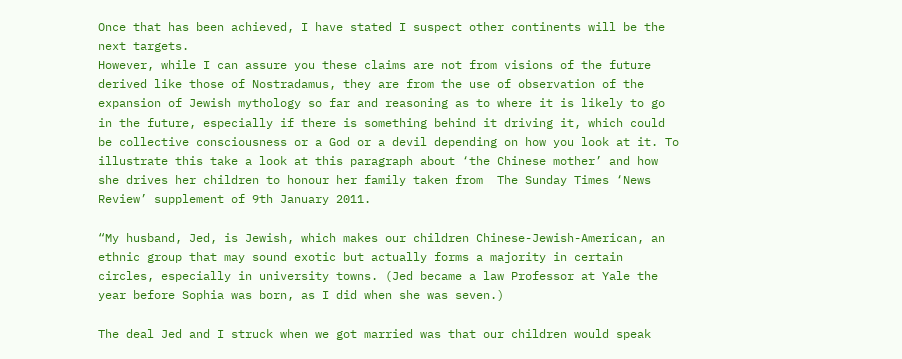Once that has been achieved, I have stated I suspect other continents will be the next targets.
However, while I can assure you these claims are not from visions of the future derived like those of Nostradamus, they are from the use of observation of the expansion of Jewish mythology so far and reasoning as to where it is likely to go in the future, especially if there is something behind it driving it, which could be collective consciousness or a God or a devil depending on how you look at it. To illustrate this take a look at this paragraph about ‘the Chinese mother’ and how she drives her children to honour her family taken from  The Sunday Times ‘News Review’ supplement of 9th January 2011.

“My husband, Jed, is Jewish, which makes our children Chinese-Jewish-American, an ethnic group that may sound exotic but actually forms a majority in certain circles, especially in university towns. (Jed became a law Professor at Yale the year before Sophia was born, as I did when she was seven.)

The deal Jed and I struck when we got married was that our children would speak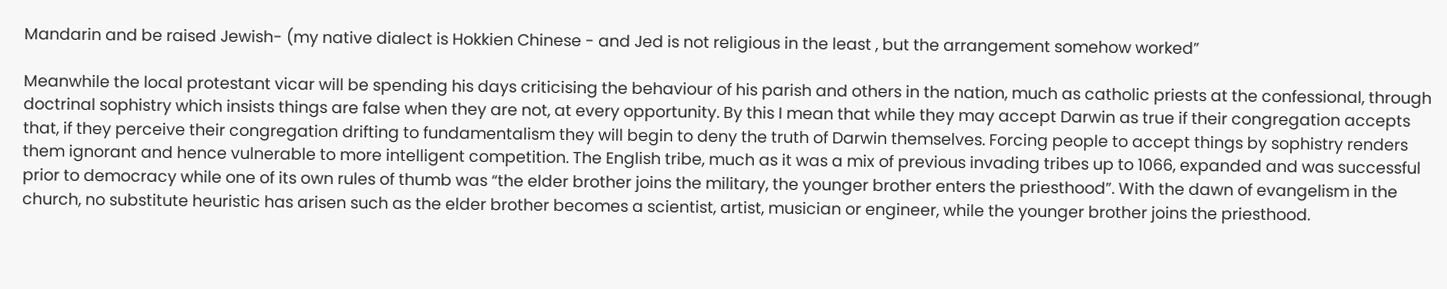Mandarin and be raised Jewish- (my native dialect is Hokkien Chinese - and Jed is not religious in the least , but the arrangement somehow worked”

Meanwhile the local protestant vicar will be spending his days criticising the behaviour of his parish and others in the nation, much as catholic priests at the confessional, through doctrinal sophistry which insists things are false when they are not, at every opportunity. By this I mean that while they may accept Darwin as true if their congregation accepts that, if they perceive their congregation drifting to fundamentalism they will begin to deny the truth of Darwin themselves. Forcing people to accept things by sophistry renders them ignorant and hence vulnerable to more intelligent competition. The English tribe, much as it was a mix of previous invading tribes up to 1066, expanded and was successful prior to democracy while one of its own rules of thumb was “the elder brother joins the military, the younger brother enters the priesthood”. With the dawn of evangelism in the church, no substitute heuristic has arisen such as the elder brother becomes a scientist, artist, musician or engineer, while the younger brother joins the priesthood.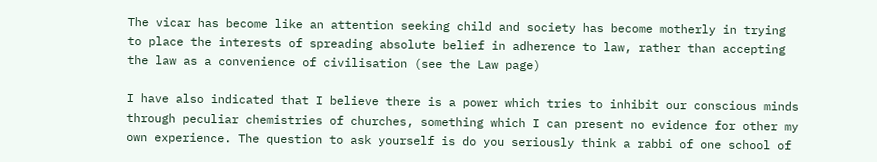The vicar has become like an attention seeking child and society has become motherly in trying to place the interests of spreading absolute belief in adherence to law, rather than accepting the law as a convenience of civilisation (see the Law page)

I have also indicated that I believe there is a power which tries to inhibit our conscious minds through peculiar chemistries of churches, something which I can present no evidence for other my own experience. The question to ask yourself is do you seriously think a rabbi of one school of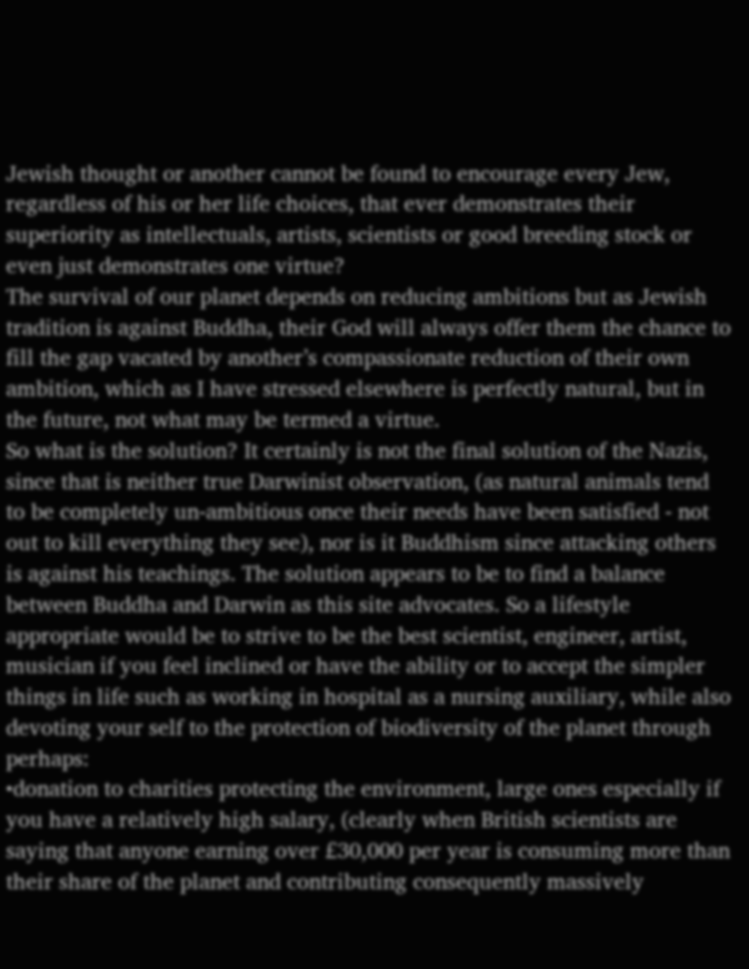Jewish thought or another cannot be found to encourage every Jew, regardless of his or her life choices, that ever demonstrates their superiority as intellectuals, artists, scientists or good breeding stock or even just demonstrates one virtue?
The survival of our planet depends on reducing ambitions but as Jewish tradition is against Buddha, their God will always offer them the chance to fill the gap vacated by another’s compassionate reduction of their own ambition, which as I have stressed elsewhere is perfectly natural, but in the future, not what may be termed a virtue.
So what is the solution? It certainly is not the final solution of the Nazis, since that is neither true Darwinist observation, (as natural animals tend to be completely un-ambitious once their needs have been satisfied - not out to kill everything they see), nor is it Buddhism since attacking others is against his teachings. The solution appears to be to find a balance between Buddha and Darwin as this site advocates. So a lifestyle appropriate would be to strive to be the best scientist, engineer, artist, musician if you feel inclined or have the ability or to accept the simpler things in life such as working in hospital as a nursing auxiliary, while also devoting your self to the protection of biodiversity of the planet through perhaps:
•donation to charities protecting the environment, large ones especially if you have a relatively high salary, (clearly when British scientists are saying that anyone earning over £30,000 per year is consuming more than their share of the planet and contributing consequently massively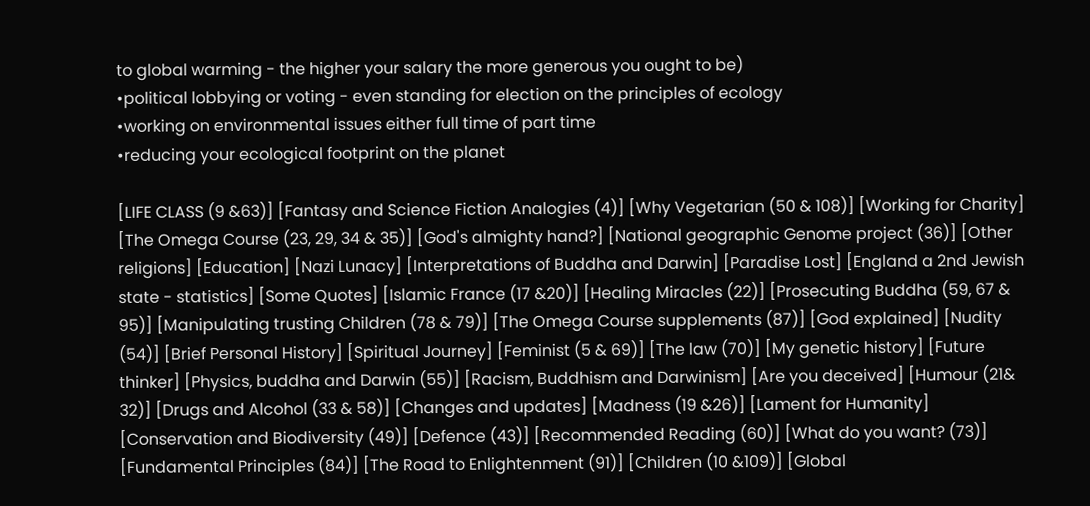to global warming - the higher your salary the more generous you ought to be)
•political lobbying or voting - even standing for election on the principles of ecology
•working on environmental issues either full time of part time
•reducing your ecological footprint on the planet

[LIFE CLASS (9 &63)] [Fantasy and Science Fiction Analogies (4)] [Why Vegetarian (50 & 108)] [Working for Charity] [The Omega Course (23, 29, 34 & 35)] [God's almighty hand?] [National geographic Genome project (36)] [Other religions] [Education] [Nazi Lunacy] [Interpretations of Buddha and Darwin] [Paradise Lost] [England a 2nd Jewish state - statistics] [Some Quotes] [Islamic France (17 &20)] [Healing Miracles (22)] [Prosecuting Buddha (59, 67 & 95)] [Manipulating trusting Children (78 & 79)] [The Omega Course supplements (87)] [God explained] [Nudity (54)] [Brief Personal History] [Spiritual Journey] [Feminist (5 & 69)] [The law (70)] [My genetic history] [Future thinker] [Physics, buddha and Darwin (55)] [Racism, Buddhism and Darwinism] [Are you deceived] [Humour (21& 32)] [Drugs and Alcohol (33 & 58)] [Changes and updates] [Madness (19 &26)] [Lament for Humanity] [Conservation and Biodiversity (49)] [Defence (43)] [Recommended Reading (60)] [What do you want? (73)] [Fundamental Principles (84)] [The Road to Enlightenment (91)] [Children (10 &109)] [Global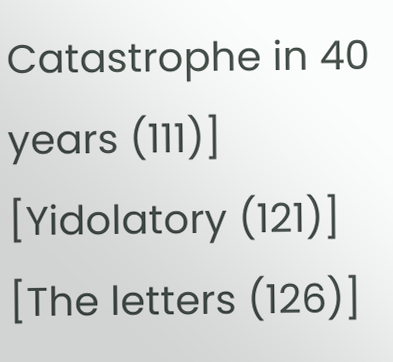Catastrophe in 40 years (111)] [Yidolatory (121)] [The letters (126)]